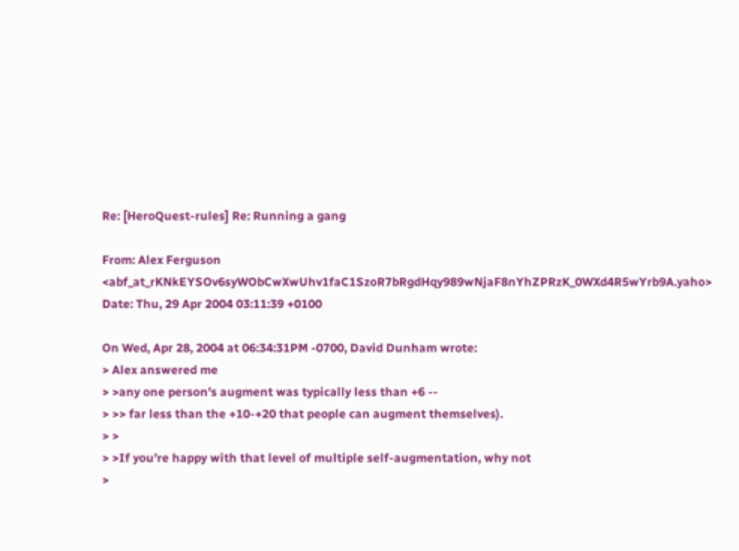Re: [HeroQuest-rules] Re: Running a gang

From: Alex Ferguson <abf_at_rKNkEYSOv6syWObCwXwUhv1faC1SzoR7bRgdHqy989wNjaF8nYhZPRzK_0WXd4R5wYrb9A.yaho>
Date: Thu, 29 Apr 2004 03:11:39 +0100

On Wed, Apr 28, 2004 at 06:34:31PM -0700, David Dunham wrote:
> Alex answered me
> >any one person's augment was typically less than +6 --
> >> far less than the +10-+20 that people can augment themselves).
> >
> >If you're happy with that level of multiple self-augmentation, why not
>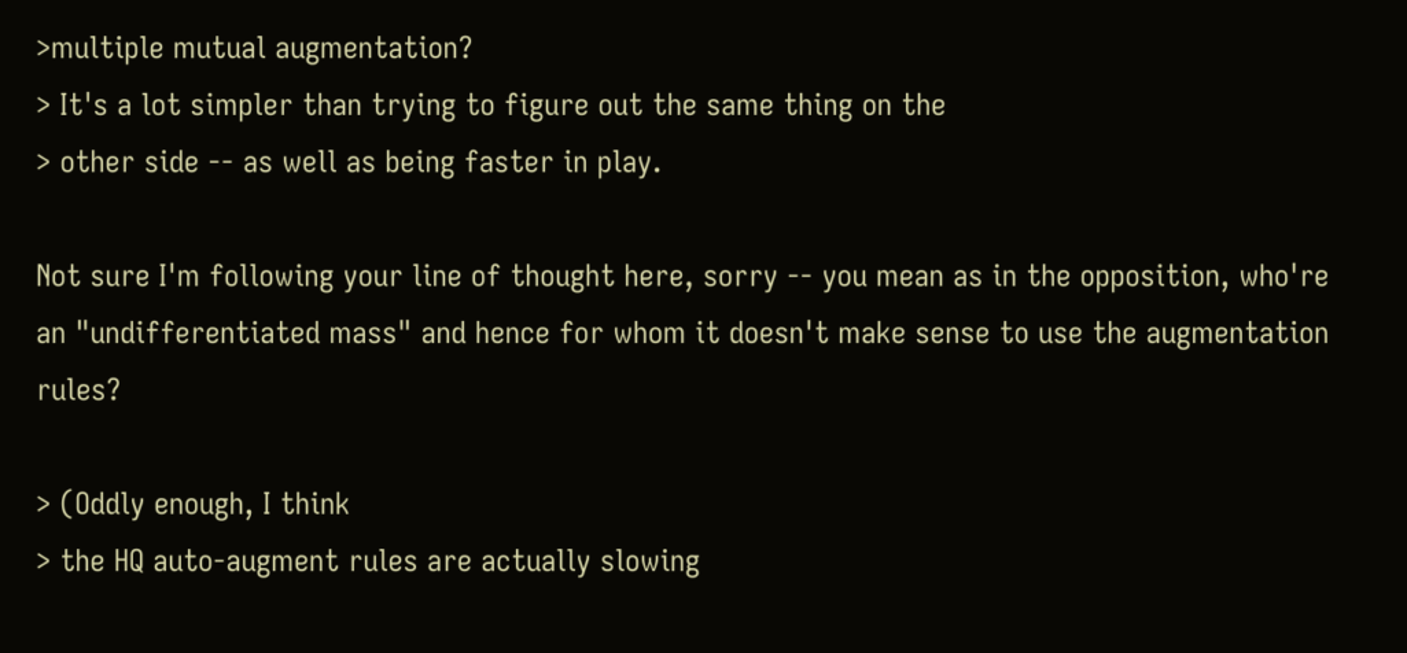>multiple mutual augmentation?
> It's a lot simpler than trying to figure out the same thing on the
> other side -- as well as being faster in play.

Not sure I'm following your line of thought here, sorry -- you mean as in the opposition, who're an "undifferentiated mass" and hence for whom it doesn't make sense to use the augmentation rules?

> (Oddly enough, I think
> the HQ auto-augment rules are actually slowing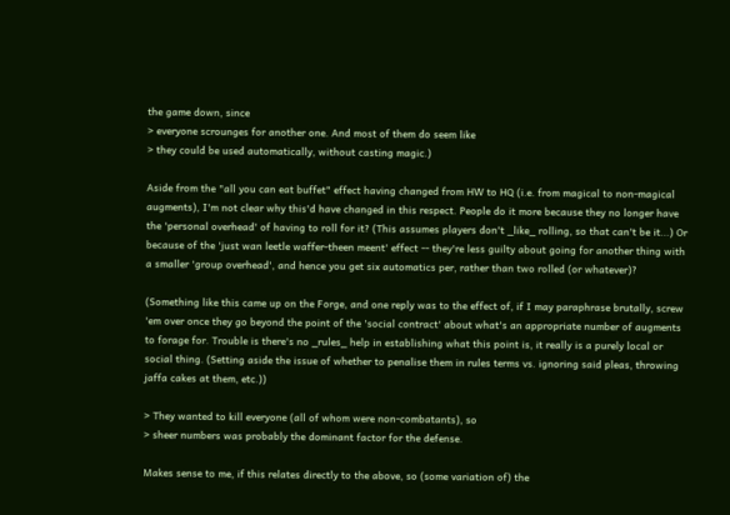the game down, since
> everyone scrounges for another one. And most of them do seem like
> they could be used automatically, without casting magic.)

Aside from the "all you can eat buffet" effect having changed from HW to HQ (i.e. from magical to non-magical augments), I'm not clear why this'd have changed in this respect. People do it more because they no longer have the 'personal overhead' of having to roll for it? (This assumes players don't _like_ rolling, so that can't be it...) Or because of the 'just wan leetle waffer-theen meent' effect -- they're less guilty about going for another thing with a smaller 'group overhead', and hence you get six automatics per, rather than two rolled (or whatever)?

(Something like this came up on the Forge, and one reply was to the effect of, if I may paraphrase brutally, screw 'em over once they go beyond the point of the 'social contract' about what's an appropriate number of augments to forage for. Trouble is there's no _rules_ help in establishing what this point is, it really is a purely local or social thing. (Setting aside the issue of whether to penalise them in rules terms vs. ignoring said pleas, throwing jaffa cakes at them, etc.))

> They wanted to kill everyone (all of whom were non-combatants), so
> sheer numbers was probably the dominant factor for the defense.

Makes sense to me, if this relates directly to the above, so (some variation of) the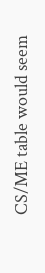CS/ME table would seem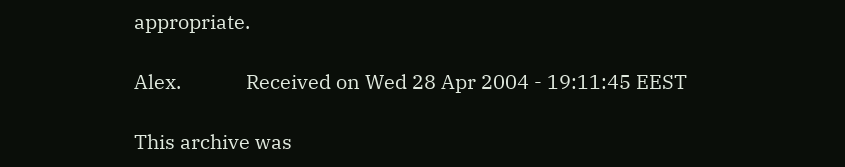appropriate.

Alex.             Received on Wed 28 Apr 2004 - 19:11:45 EEST

This archive was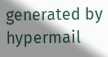generated by hypermail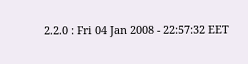2.2.0 : Fri 04 Jan 2008 - 22:57:32 EET